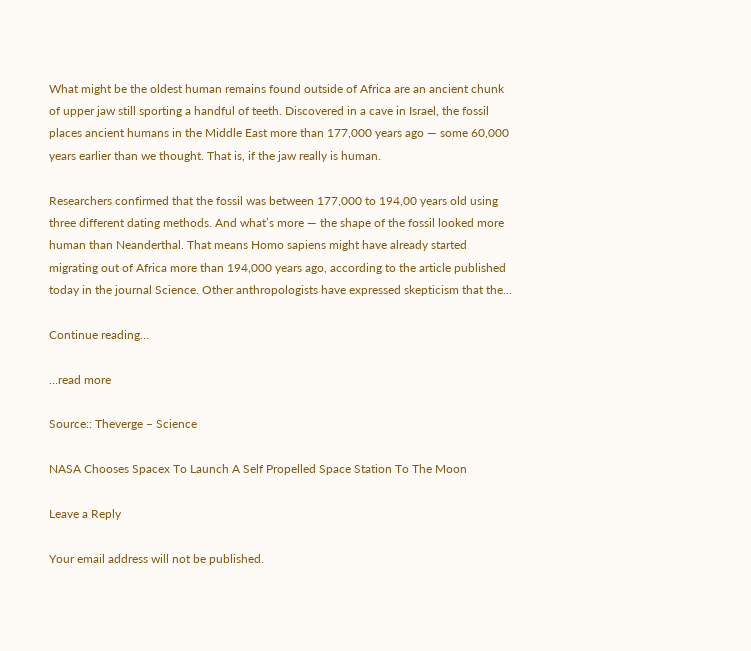What might be the oldest human remains found outside of Africa are an ancient chunk of upper jaw still sporting a handful of teeth. Discovered in a cave in Israel, the fossil places ancient humans in the Middle East more than 177,000 years ago — some 60,000 years earlier than we thought. That is, if the jaw really is human.

Researchers confirmed that the fossil was between 177,000 to 194,00 years old using three different dating methods. And what’s more — the shape of the fossil looked more human than Neanderthal. That means Homo sapiens might have already started migrating out of Africa more than 194,000 years ago, according to the article published today in the journal Science. Other anthropologists have expressed skepticism that the…

Continue reading…

…read more

Source:: Theverge – Science

NASA Chooses Spacex To Launch A Self Propelled Space Station To The Moon

Leave a Reply

Your email address will not be published.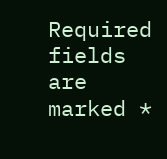Required fields are marked *